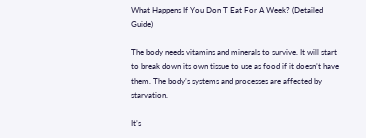What Happens If You Don T Eat For A Week? (Detailed Guide)

The body needs vitamins and minerals to survive. It will start to break down its own tissue to use as food if it doesn’t have them. The body’s systems and processes are affected by starvation.

It’s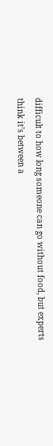difficult to how long someone can go without food, but experts think it’s between a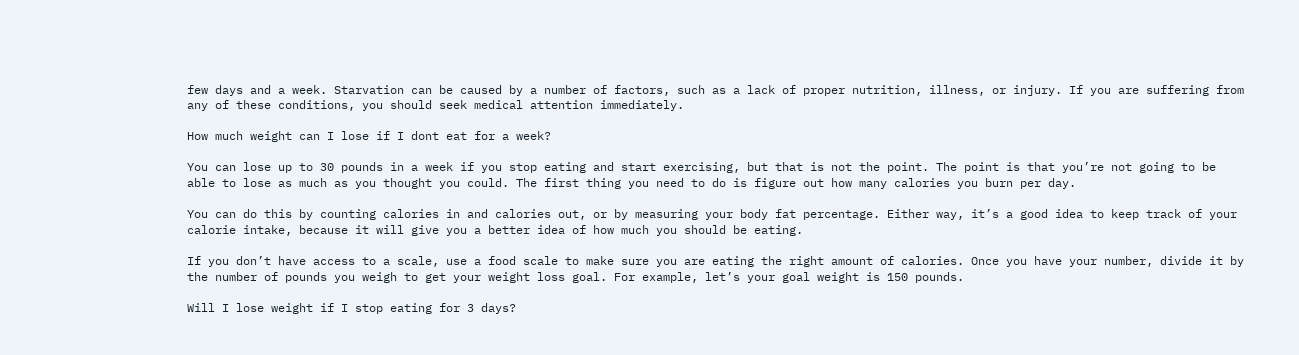few days and a week. Starvation can be caused by a number of factors, such as a lack of proper nutrition, illness, or injury. If you are suffering from any of these conditions, you should seek medical attention immediately.

How much weight can I lose if I dont eat for a week?

You can lose up to 30 pounds in a week if you stop eating and start exercising, but that is not the point. The point is that you’re not going to be able to lose as much as you thought you could. The first thing you need to do is figure out how many calories you burn per day.

You can do this by counting calories in and calories out, or by measuring your body fat percentage. Either way, it’s a good idea to keep track of your calorie intake, because it will give you a better idea of how much you should be eating.

If you don’t have access to a scale, use a food scale to make sure you are eating the right amount of calories. Once you have your number, divide it by the number of pounds you weigh to get your weight loss goal. For example, let’s your goal weight is 150 pounds.

Will I lose weight if I stop eating for 3 days?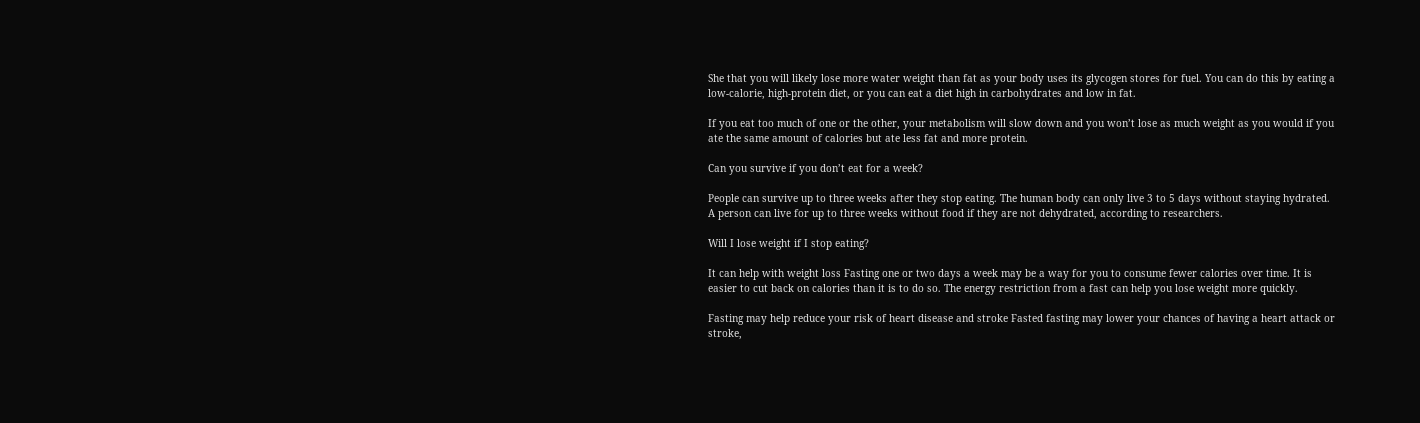She that you will likely lose more water weight than fat as your body uses its glycogen stores for fuel. You can do this by eating a low-calorie, high-protein diet, or you can eat a diet high in carbohydrates and low in fat.

If you eat too much of one or the other, your metabolism will slow down and you won’t lose as much weight as you would if you ate the same amount of calories but ate less fat and more protein.

Can you survive if you don’t eat for a week?

People can survive up to three weeks after they stop eating. The human body can only live 3 to 5 days without staying hydrated. A person can live for up to three weeks without food if they are not dehydrated, according to researchers.

Will I lose weight if I stop eating?

It can help with weight loss Fasting one or two days a week may be a way for you to consume fewer calories over time. It is easier to cut back on calories than it is to do so. The energy restriction from a fast can help you lose weight more quickly.

Fasting may help reduce your risk of heart disease and stroke Fasted fasting may lower your chances of having a heart attack or stroke,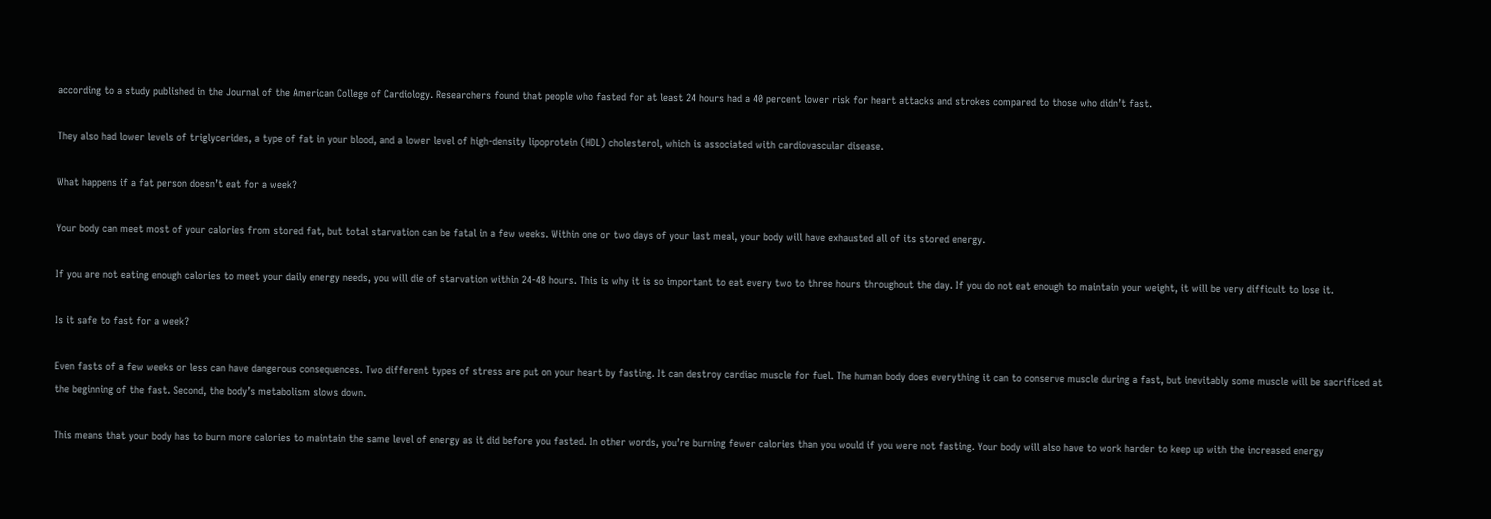according to a study published in the Journal of the American College of Cardiology. Researchers found that people who fasted for at least 24 hours had a 40 percent lower risk for heart attacks and strokes compared to those who didn’t fast.

They also had lower levels of triglycerides, a type of fat in your blood, and a lower level of high-density lipoprotein (HDL) cholesterol, which is associated with cardiovascular disease.

What happens if a fat person doesn’t eat for a week?

Your body can meet most of your calories from stored fat, but total starvation can be fatal in a few weeks. Within one or two days of your last meal, your body will have exhausted all of its stored energy.

If you are not eating enough calories to meet your daily energy needs, you will die of starvation within 24-48 hours. This is why it is so important to eat every two to three hours throughout the day. If you do not eat enough to maintain your weight, it will be very difficult to lose it.

Is it safe to fast for a week?

Even fasts of a few weeks or less can have dangerous consequences. Two different types of stress are put on your heart by fasting. It can destroy cardiac muscle for fuel. The human body does everything it can to conserve muscle during a fast, but inevitably some muscle will be sacrificed at the beginning of the fast. Second, the body’s metabolism slows down.

This means that your body has to burn more calories to maintain the same level of energy as it did before you fasted. In other words, you’re burning fewer calories than you would if you were not fasting. Your body will also have to work harder to keep up with the increased energy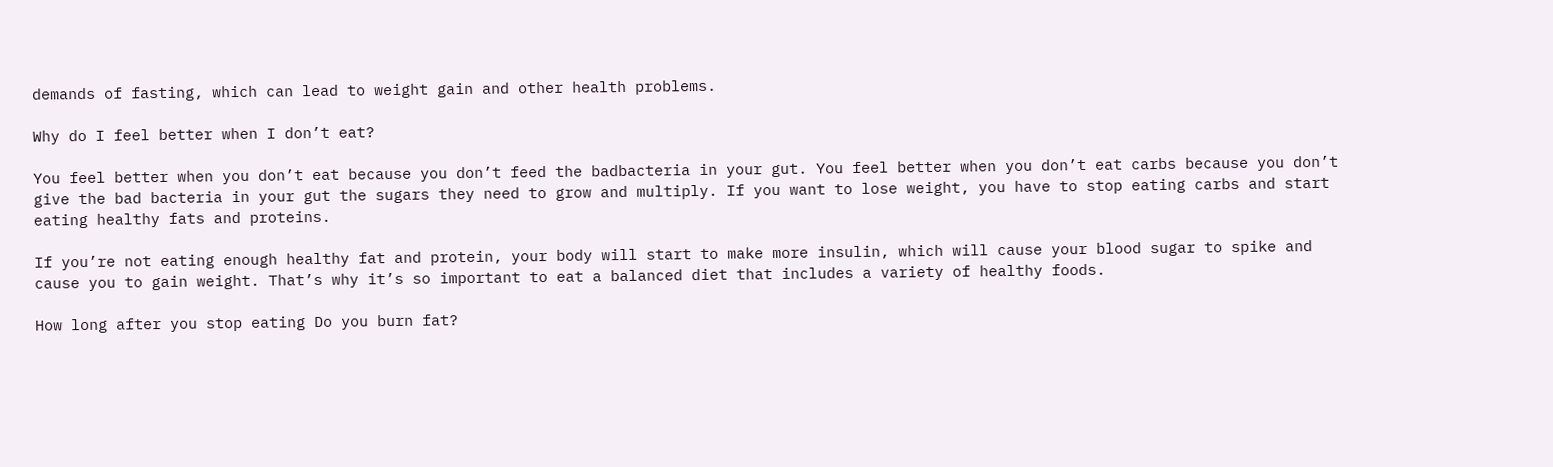demands of fasting, which can lead to weight gain and other health problems.

Why do I feel better when I don’t eat?

You feel better when you don’t eat because you don’t feed the badbacteria in your gut. You feel better when you don’t eat carbs because you don’t give the bad bacteria in your gut the sugars they need to grow and multiply. If you want to lose weight, you have to stop eating carbs and start eating healthy fats and proteins.

If you’re not eating enough healthy fat and protein, your body will start to make more insulin, which will cause your blood sugar to spike and cause you to gain weight. That’s why it’s so important to eat a balanced diet that includes a variety of healthy foods.

How long after you stop eating Do you burn fat?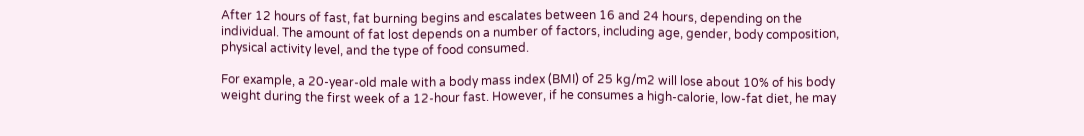After 12 hours of fast, fat burning begins and escalates between 16 and 24 hours, depending on the individual. The amount of fat lost depends on a number of factors, including age, gender, body composition, physical activity level, and the type of food consumed.

For example, a 20-year-old male with a body mass index (BMI) of 25 kg/m2 will lose about 10% of his body weight during the first week of a 12-hour fast. However, if he consumes a high-calorie, low-fat diet, he may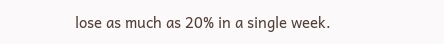lose as much as 20% in a single week.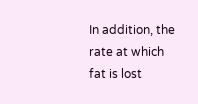In addition, the rate at which fat is lost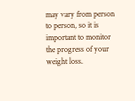may vary from person to person, so it is important to monitor the progress of your weight loss.